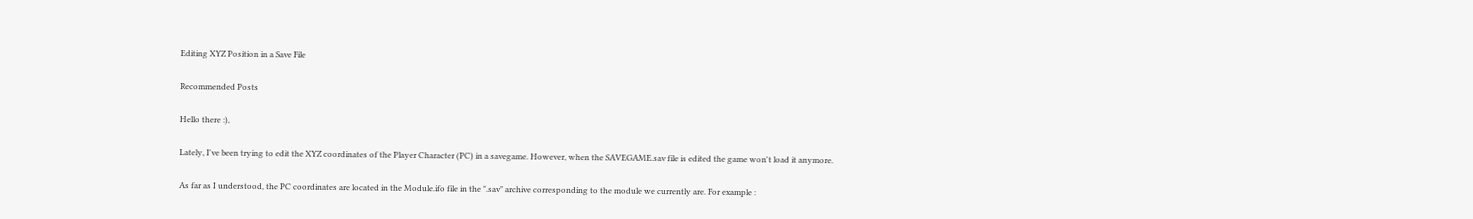Editing XYZ Position in a Save File

Recommended Posts

Hello there :),

Lately, I've been trying to edit the XYZ coordinates of the Player Character (PC) in a savegame. However, when the SAVEGAME.sav file is edited the game won't load it anymore.

As far as I understood, the PC coordinates are located in the Module.ifo file in the ".sav" archive corresponding to the module we currently are. For example :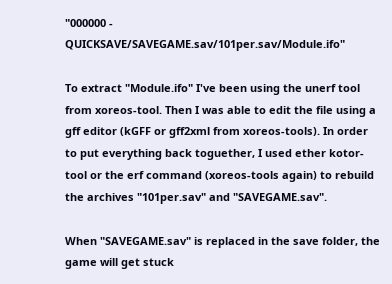"000000 - QUICKSAVE/SAVEGAME.sav/101per.sav/Module.ifo"

To extract "Module.ifo" I've been using the unerf tool from xoreos-tool. Then I was able to edit the file using a gff editor (kGFF or gff2xml from xoreos-tools). In order to put everything back toguether, I used ether kotor-tool or the erf command (xoreos-tools again) to rebuild the archives "101per.sav" and "SAVEGAME.sav".

When "SAVEGAME.sav" is replaced in the save folder, the game will get stuck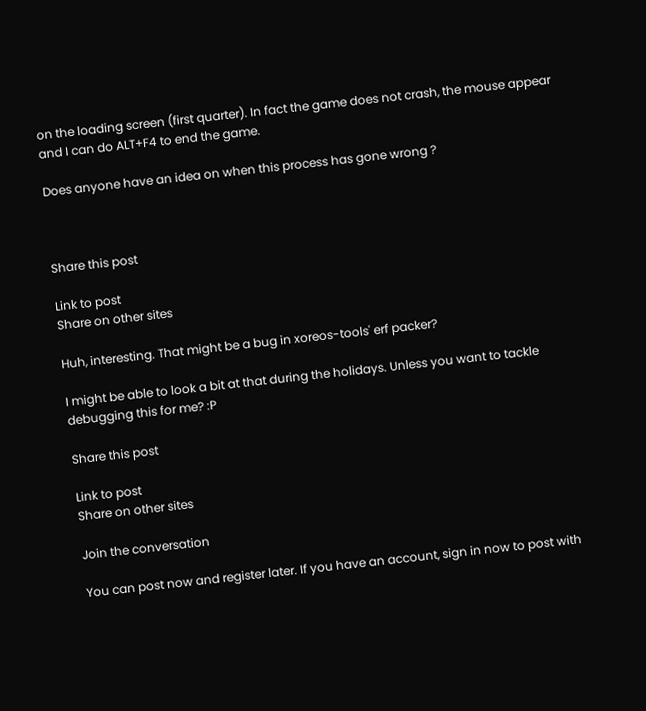on the loading screen (first quarter). In fact the game does not crash, the mouse appear and I can do ALT+F4 to end the game.

Does anyone have an idea on when this process has gone wrong ?



Share this post

Link to post
Share on other sites

Huh, interesting. That might be a bug in xoreos-tools' erf packer?

I might be able to look a bit at that during the holidays. Unless you want to tackle debugging this for me? :P

Share this post

Link to post
Share on other sites

Join the conversation

You can post now and register later. If you have an account, sign in now to post with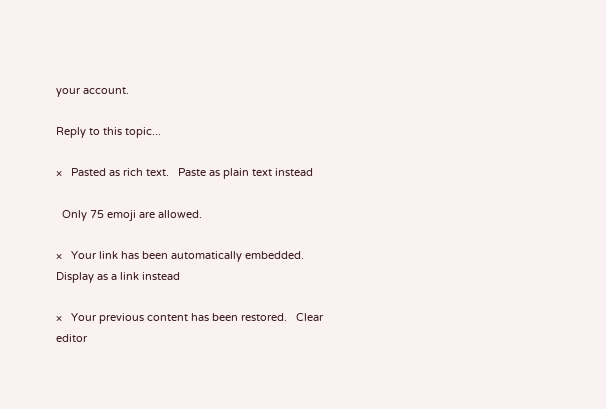your account.

Reply to this topic...

×   Pasted as rich text.   Paste as plain text instead

  Only 75 emoji are allowed.

×   Your link has been automatically embedded.   Display as a link instead

×   Your previous content has been restored.   Clear editor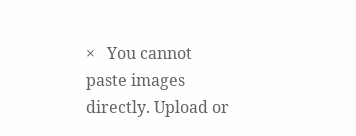×   You cannot paste images directly. Upload or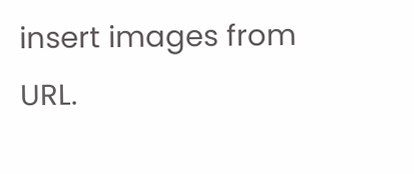insert images from URL.